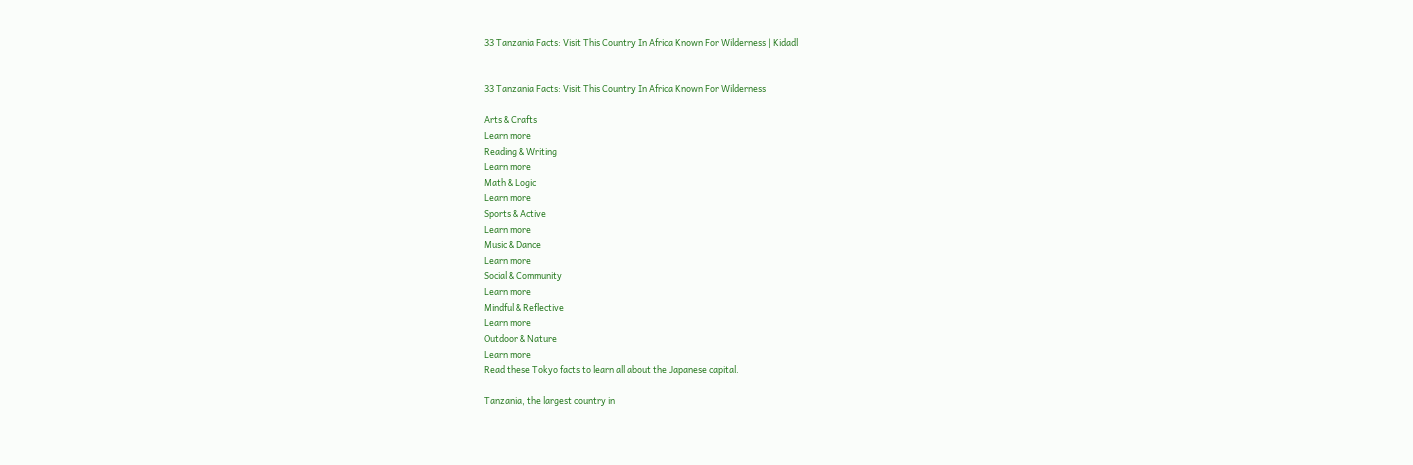33 Tanzania Facts: Visit This Country In Africa Known For Wilderness | Kidadl


33 Tanzania Facts: Visit This Country In Africa Known For Wilderness

Arts & Crafts
Learn more
Reading & Writing
Learn more
Math & Logic
Learn more
Sports & Active
Learn more
Music & Dance
Learn more
Social & Community
Learn more
Mindful & Reflective
Learn more
Outdoor & Nature
Learn more
Read these Tokyo facts to learn all about the Japanese capital.

Tanzania, the largest country in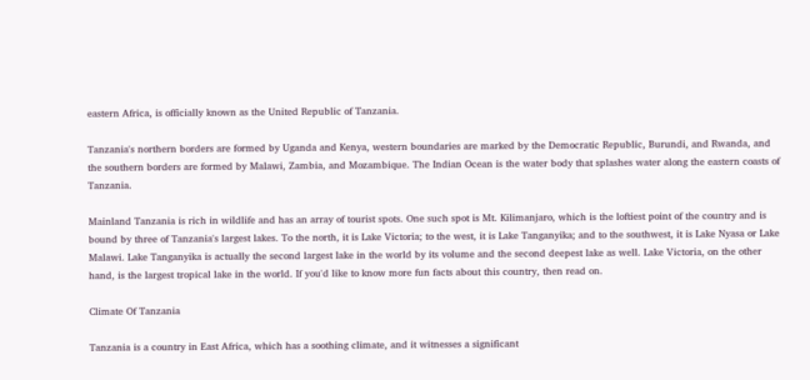eastern Africa, is officially known as the United Republic of Tanzania.

Tanzania's northern borders are formed by Uganda and Kenya, western boundaries are marked by the Democratic Republic, Burundi, and Rwanda, and the southern borders are formed by Malawi, Zambia, and Mozambique. The Indian Ocean is the water body that splashes water along the eastern coasts of Tanzania.

Mainland Tanzania is rich in wildlife and has an array of tourist spots. One such spot is Mt. Kilimanjaro, which is the loftiest point of the country and is bound by three of Tanzania's largest lakes. To the north, it is Lake Victoria; to the west, it is Lake Tanganyika; and to the southwest, it is Lake Nyasa or Lake Malawi. Lake Tanganyika is actually the second largest lake in the world by its volume and the second deepest lake as well. Lake Victoria, on the other hand, is the largest tropical lake in the world. If you'd like to know more fun facts about this country, then read on.

Climate Of Tanzania

Tanzania is a country in East Africa, which has a soothing climate, and it witnesses a significant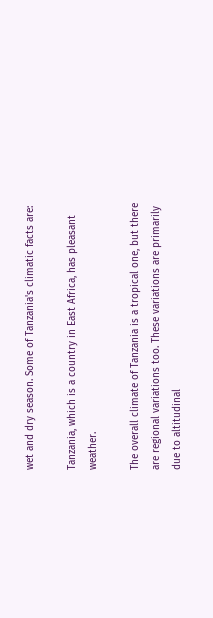wet and dry season. Some of Tanzania's climatic facts are:

Tanzania, which is a country in East Africa, has pleasant weather.

The overall climate of Tanzania is a tropical one, but there are regional variations too. These variations are primarily due to altitudinal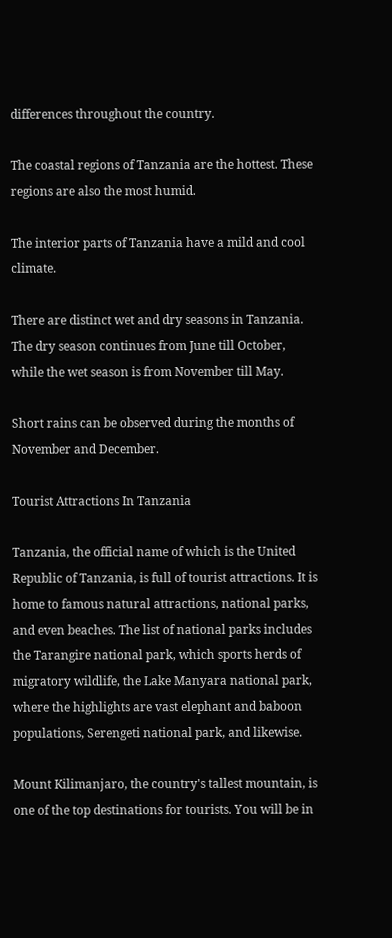differences throughout the country.

The coastal regions of Tanzania are the hottest. These regions are also the most humid.

The interior parts of Tanzania have a mild and cool climate.

There are distinct wet and dry seasons in Tanzania. The dry season continues from June till October, while the wet season is from November till May.

Short rains can be observed during the months of November and December.

Tourist Attractions In Tanzania

Tanzania, the official name of which is the United Republic of Tanzania, is full of tourist attractions. It is home to famous natural attractions, national parks, and even beaches. The list of national parks includes the Tarangire national park, which sports herds of migratory wildlife, the Lake Manyara national park, where the highlights are vast elephant and baboon populations, Serengeti national park, and likewise.

Mount Kilimanjaro, the country's tallest mountain, is one of the top destinations for tourists. You will be in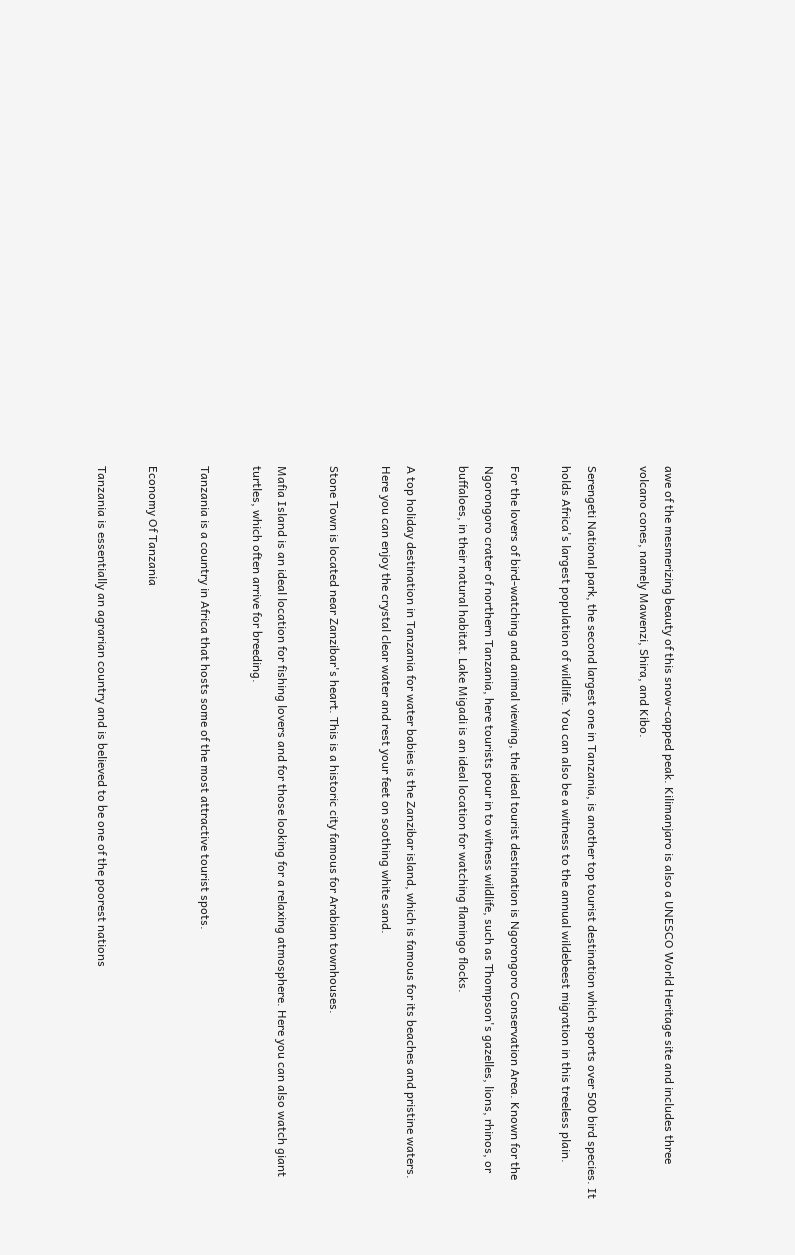awe of the mesmerizing beauty of this snow-capped peak. Kilimanjaro is also a UNESCO World Heritage site and includes three volcano cones, namely Mawenzi, Shira, and Kibo.

Serengeti National park, the second largest one in Tanzania, is another top tourist destination which sports over 500 bird species. It holds Africa's largest population of wildlife. You can also be a witness to the annual wildebeest migration in this treeless plain.

For the lovers of bird-watching and animal viewing, the ideal tourist destination is Ngorongoro Conservation Area. Known for the Ngorongoro crater of northern Tanzania, here tourists pour in to witness wildlife, such as Thompson's gazelles, lions, rhinos, or buffaloes, in their natural habitat. Lake Migadi is an ideal location for watching flamingo flocks.

A top holiday destination in Tanzania for water babies is the Zanzibar island, which is famous for its beaches and pristine waters. Here you can enjoy the crystal clear water and rest your feet on soothing white sand.

Stone Town is located near Zanzibar's heart. This is a historic city famous for Arabian townhouses.

Mafia Island is an ideal location for fishing lovers and for those looking for a relaxing atmosphere. Here you can also watch giant turtles, which often arrive for breeding.

Tanzania is a country in Africa that hosts some of the most attractive tourist spots.

Economy Of Tanzania

Tanzania is essentially an agrarian country and is believed to be one of the poorest nations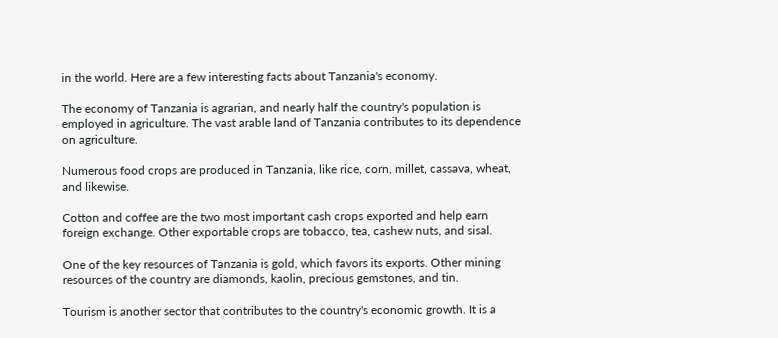in the world. Here are a few interesting facts about Tanzania's economy.

The economy of Tanzania is agrarian, and nearly half the country's population is employed in agriculture. The vast arable land of Tanzania contributes to its dependence on agriculture.

Numerous food crops are produced in Tanzania, like rice, corn, millet, cassava, wheat, and likewise.

Cotton and coffee are the two most important cash crops exported and help earn foreign exchange. Other exportable crops are tobacco, tea, cashew nuts, and sisal.

One of the key resources of Tanzania is gold, which favors its exports. Other mining resources of the country are diamonds, kaolin, precious gemstones, and tin.

Tourism is another sector that contributes to the country's economic growth. It is a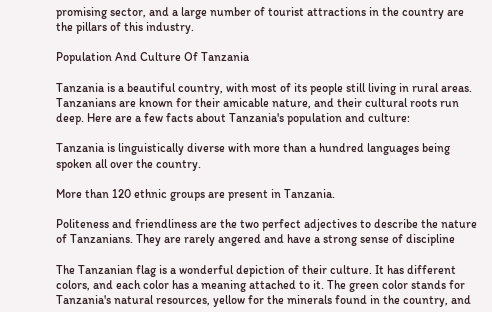promising sector, and a large number of tourist attractions in the country are the pillars of this industry.

Population And Culture Of Tanzania

Tanzania is a beautiful country, with most of its people still living in rural areas. Tanzanians are known for their amicable nature, and their cultural roots run deep. Here are a few facts about Tanzania's population and culture:

Tanzania is linguistically diverse with more than a hundred languages being spoken all over the country.

More than 120 ethnic groups are present in Tanzania.

Politeness and friendliness are the two perfect adjectives to describe the nature of Tanzanians. They are rarely angered and have a strong sense of discipline

The Tanzanian flag is a wonderful depiction of their culture. It has different colors, and each color has a meaning attached to it. The green color stands for Tanzania's natural resources, yellow for the minerals found in the country, and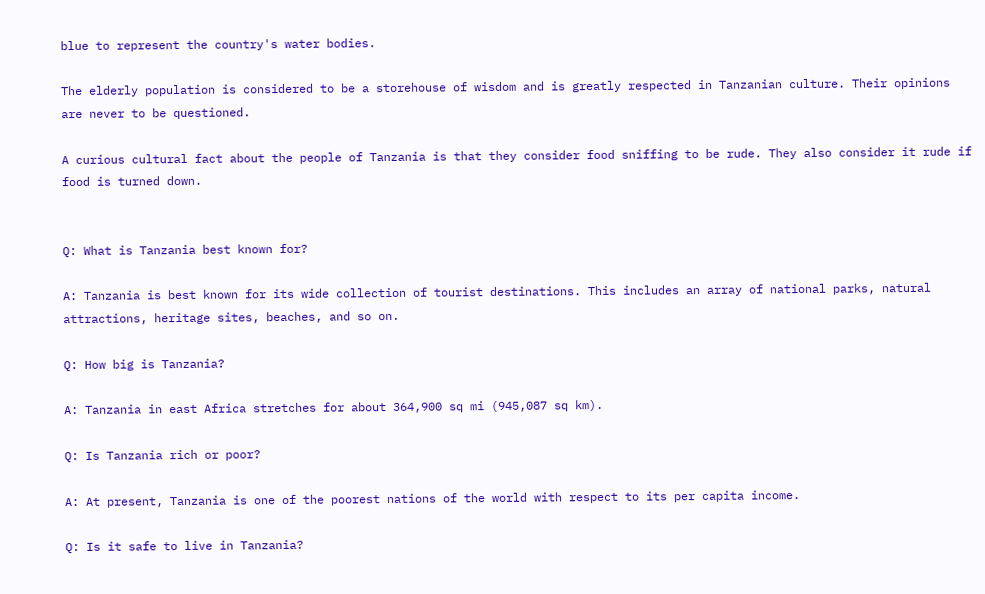blue to represent the country's water bodies.

The elderly population is considered to be a storehouse of wisdom and is greatly respected in Tanzanian culture. Their opinions are never to be questioned.

A curious cultural fact about the people of Tanzania is that they consider food sniffing to be rude. They also consider it rude if food is turned down.


Q: What is Tanzania best known for?

A: Tanzania is best known for its wide collection of tourist destinations. This includes an array of national parks, natural attractions, heritage sites, beaches, and so on.

Q: How big is Tanzania?

A: Tanzania in east Africa stretches for about 364,900 sq mi (945,087 sq km).

Q: Is Tanzania rich or poor?

A: At present, Tanzania is one of the poorest nations of the world with respect to its per capita income.

Q: Is it safe to live in Tanzania?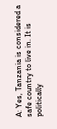A: Yes, Tanzania is considered a safe country to live in. It is politically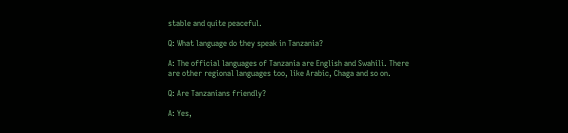stable and quite peaceful.

Q: What language do they speak in Tanzania?

A: The official languages of Tanzania are English and Swahili. There are other regional languages too, like Arabic, Chaga and so on.

Q: Are Tanzanians friendly?

A: Yes,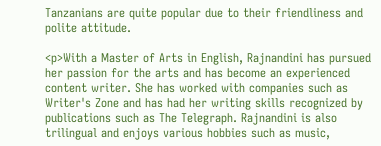Tanzanians are quite popular due to their friendliness and polite attitude.

<p>With a Master of Arts in English, Rajnandini has pursued her passion for the arts and has become an experienced content writer. She has worked with companies such as Writer's Zone and has had her writing skills recognized by publications such as The Telegraph. Rajnandini is also trilingual and enjoys various hobbies such as music,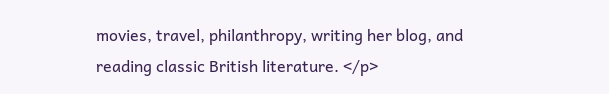movies, travel, philanthropy, writing her blog, and reading classic British literature. </p>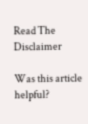Read The Disclaimer

Was this article helpful?